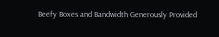Beefy Boxes and Bandwidth Generously Provided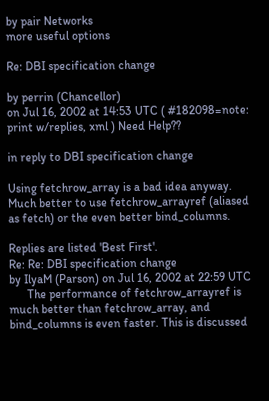by pair Networks
more useful options

Re: DBI specification change

by perrin (Chancellor)
on Jul 16, 2002 at 14:53 UTC ( #182098=note: print w/replies, xml ) Need Help??

in reply to DBI specification change

Using fetchrow_array is a bad idea anyway. Much better to use fetchrow_arrayref (aliased as fetch) or the even better bind_columns.

Replies are listed 'Best First'.
Re: Re: DBI specification change
by IlyaM (Parson) on Jul 16, 2002 at 22:59 UTC
      The performance of fetchrow_arrayref is much better than fetchrow_array, and bind_columns is even faster. This is discussed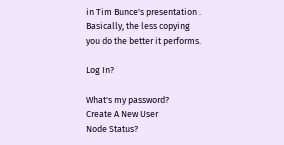in Tim Bunce's presentation . Basically, the less copying you do the better it performs.

Log In?

What's my password?
Create A New User
Node Status?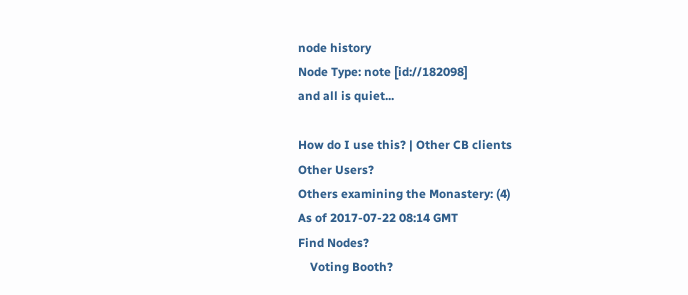node history
Node Type: note [id://182098]
and all is quiet...

How do I use this? | Other CB clients
Other Users?
Others examining the Monastery: (4)
As of 2017-07-22 08:14 GMT
Find Nodes?
    Voting Booth?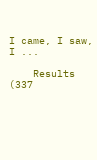I came, I saw, I ...

    Results (337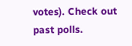votes). Check out past polls.